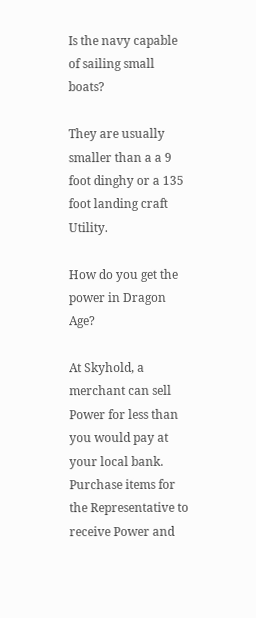Is the navy capable of sailing small boats?

They are usually smaller than a a 9 foot dinghy or a 135 foot landing craft Utility.

How do you get the power in Dragon Age?

At Skyhold, a merchant can sell Power for less than you would pay at your local bank. Purchase items for the Representative to receive Power and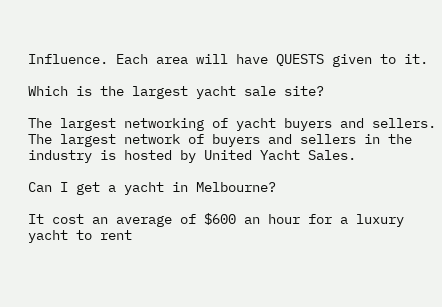Influence. Each area will have QUESTS given to it.

Which is the largest yacht sale site?

The largest networking of yacht buyers and sellers. The largest network of buyers and sellers in the industry is hosted by United Yacht Sales.

Can I get a yacht in Melbourne?

It cost an average of $600 an hour for a luxury yacht to rent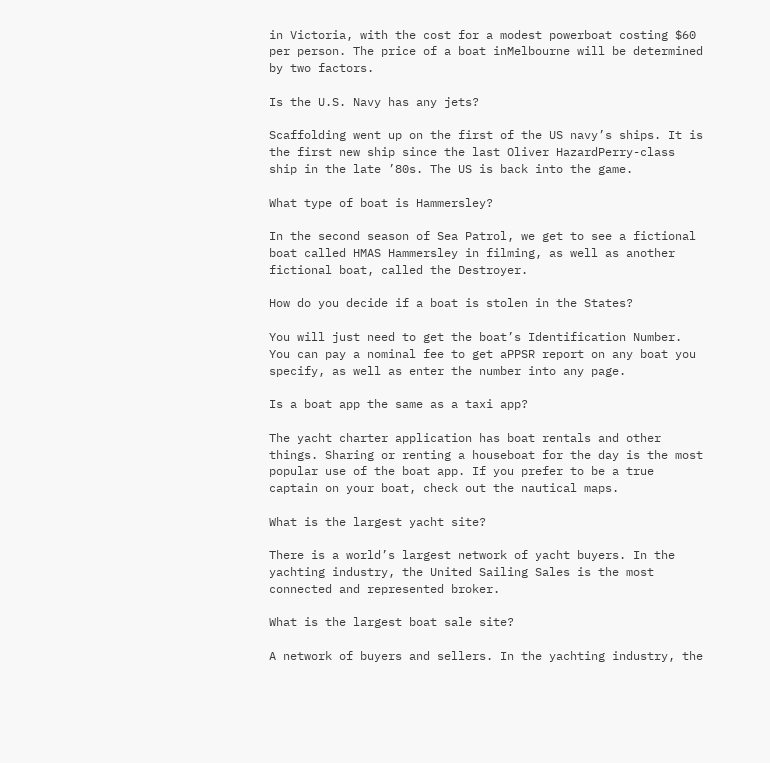in Victoria, with the cost for a modest powerboat costing $60 per person. The price of a boat inMelbourne will be determined by two factors.

Is the U.S. Navy has any jets?

Scaffolding went up on the first of the US navy’s ships. It is the first new ship since the last Oliver HazardPerry-class ship in the late ’80s. The US is back into the game.

What type of boat is Hammersley?

In the second season of Sea Patrol, we get to see a fictional boat called HMAS Hammersley in filming, as well as another fictional boat, called the Destroyer.

How do you decide if a boat is stolen in the States?

You will just need to get the boat’s Identification Number. You can pay a nominal fee to get aPPSR report on any boat you specify, as well as enter the number into any page.

Is a boat app the same as a taxi app?

The yacht charter application has boat rentals and other things. Sharing or renting a houseboat for the day is the most popular use of the boat app. If you prefer to be a true captain on your boat, check out the nautical maps.

What is the largest yacht site?

There is a world’s largest network of yacht buyers. In the yachting industry, the United Sailing Sales is the most connected and represented broker.

What is the largest boat sale site?

A network of buyers and sellers. In the yachting industry, the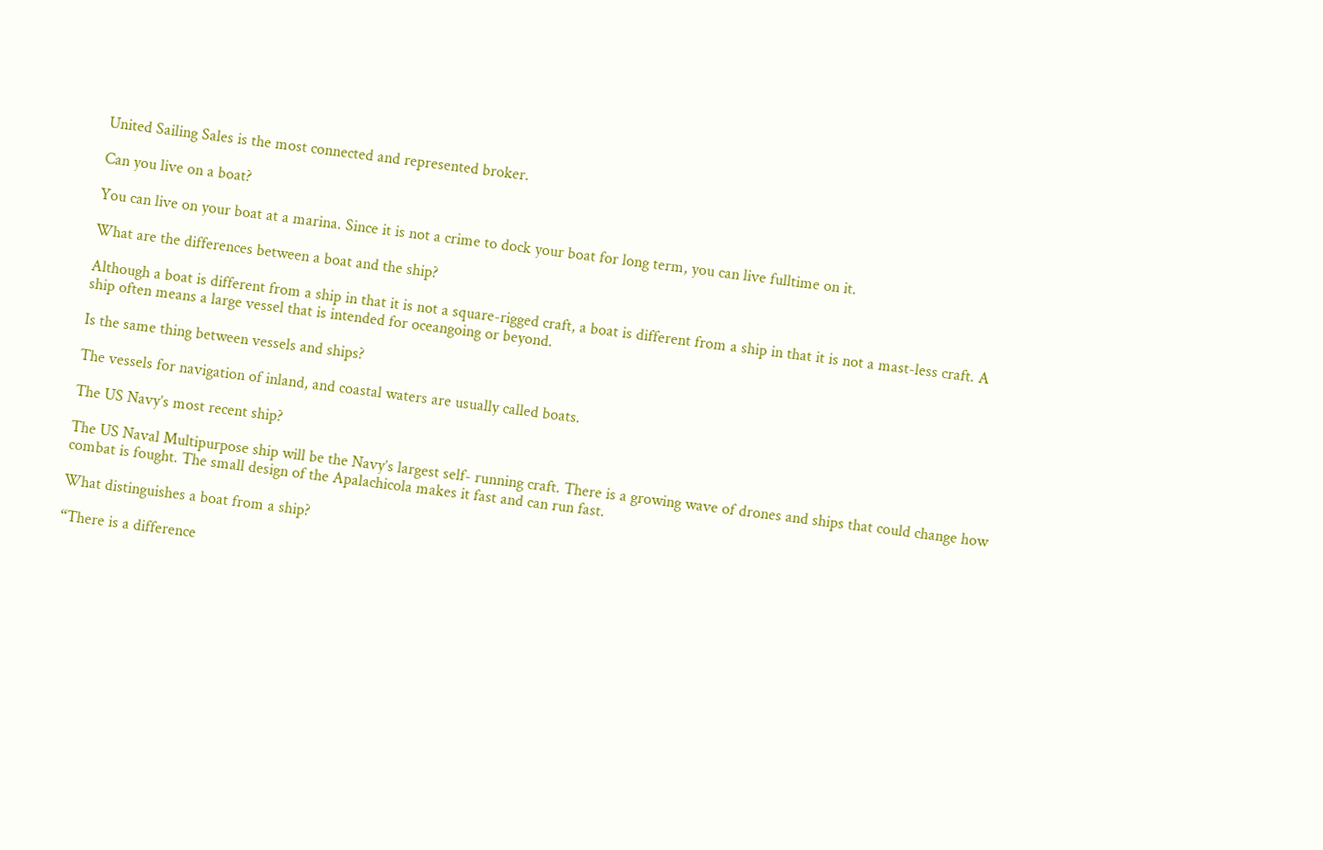United Sailing Sales is the most connected and represented broker.

Can you live on a boat?

You can live on your boat at a marina. Since it is not a crime to dock your boat for long term, you can live fulltime on it.

What are the differences between a boat and the ship?

Although a boat is different from a ship in that it is not a square-rigged craft, a boat is different from a ship in that it is not a mast-less craft. A ship often means a large vessel that is intended for oceangoing or beyond.

Is the same thing between vessels and ships?

The vessels for navigation of inland, and coastal waters are usually called boats.

The US Navy’s most recent ship?

The US Naval Multipurpose ship will be the Navy’s largest self- running craft. There is a growing wave of drones and ships that could change how combat is fought. The small design of the Apalachicola makes it fast and can run fast.

What distinguishes a boat from a ship?

“There is a difference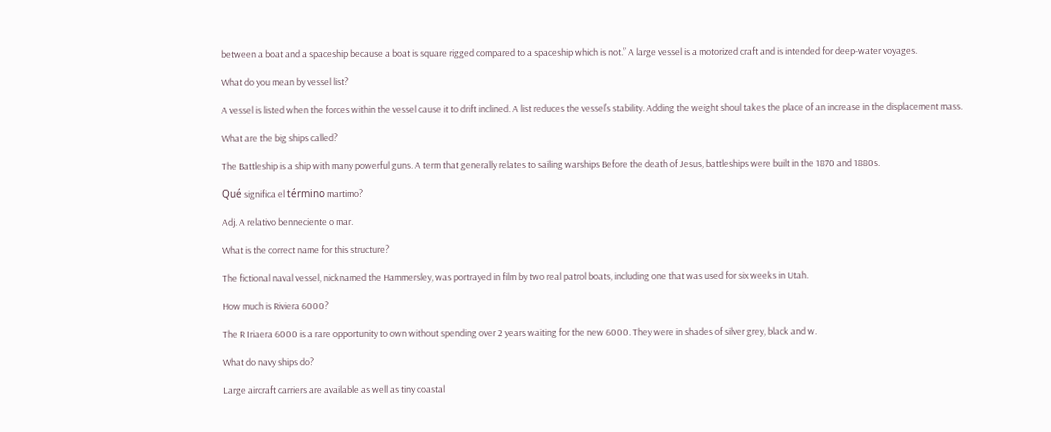between a boat and a spaceship because a boat is square rigged compared to a spaceship which is not.” A large vessel is a motorized craft and is intended for deep-water voyages.

What do you mean by vessel list?

A vessel is listed when the forces within the vessel cause it to drift inclined. A list reduces the vessel’s stability. Adding the weight shoul takes the place of an increase in the displacement mass.

What are the big ships called?

The Battleship is a ship with many powerful guns. A term that generally relates to sailing warships Before the death of Jesus, battleships were built in the 1870 and 1880s.

Qué significa el término martimo?

Adj. A relativo benneciente o mar.

What is the correct name for this structure?

The fictional naval vessel, nicknamed the Hammersley, was portrayed in film by two real patrol boats, including one that was used for six weeks in Utah.

How much is Riviera 6000?

The R Iriaera 6000 is a rare opportunity to own without spending over 2 years waiting for the new 6000. They were in shades of silver grey, black and w.

What do navy ships do?

Large aircraft carriers are available as well as tiny coastal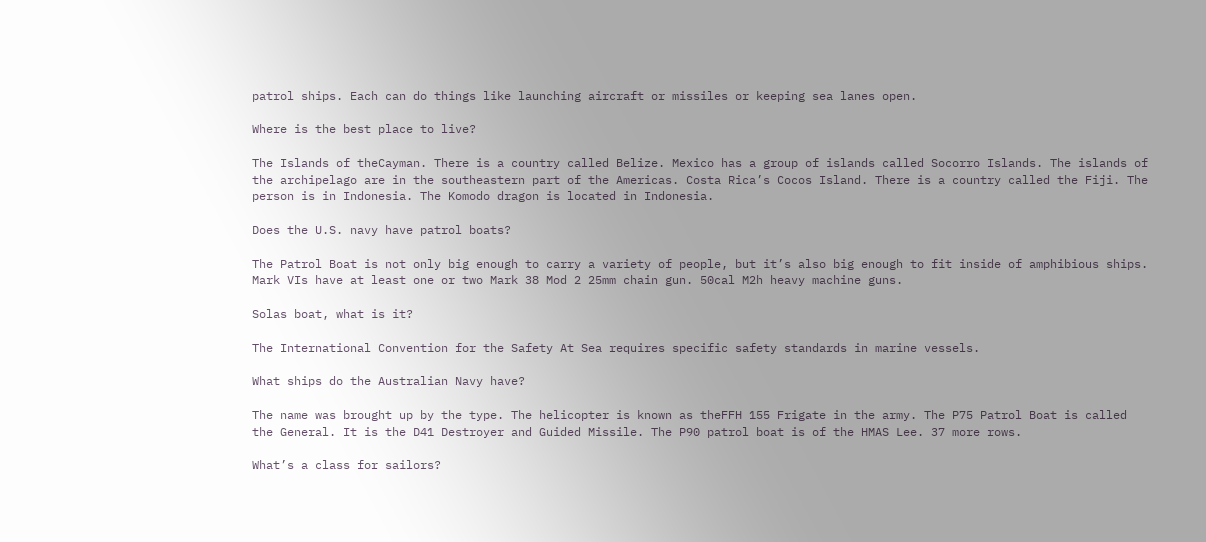patrol ships. Each can do things like launching aircraft or missiles or keeping sea lanes open.

Where is the best place to live?

The Islands of theCayman. There is a country called Belize. Mexico has a group of islands called Socorro Islands. The islands of the archipelago are in the southeastern part of the Americas. Costa Rica’s Cocos Island. There is a country called the Fiji. The person is in Indonesia. The Komodo dragon is located in Indonesia.

Does the U.S. navy have patrol boats?

The Patrol Boat is not only big enough to carry a variety of people, but it’s also big enough to fit inside of amphibious ships. Mark VIs have at least one or two Mark 38 Mod 2 25mm chain gun. 50cal M2h heavy machine guns.

Solas boat, what is it?

The International Convention for the Safety At Sea requires specific safety standards in marine vessels.

What ships do the Australian Navy have?

The name was brought up by the type. The helicopter is known as theFFH 155 Frigate in the army. The P75 Patrol Boat is called the General. It is the D41 Destroyer and Guided Missile. The P90 patrol boat is of the HMAS Lee. 37 more rows.

What’s a class for sailors?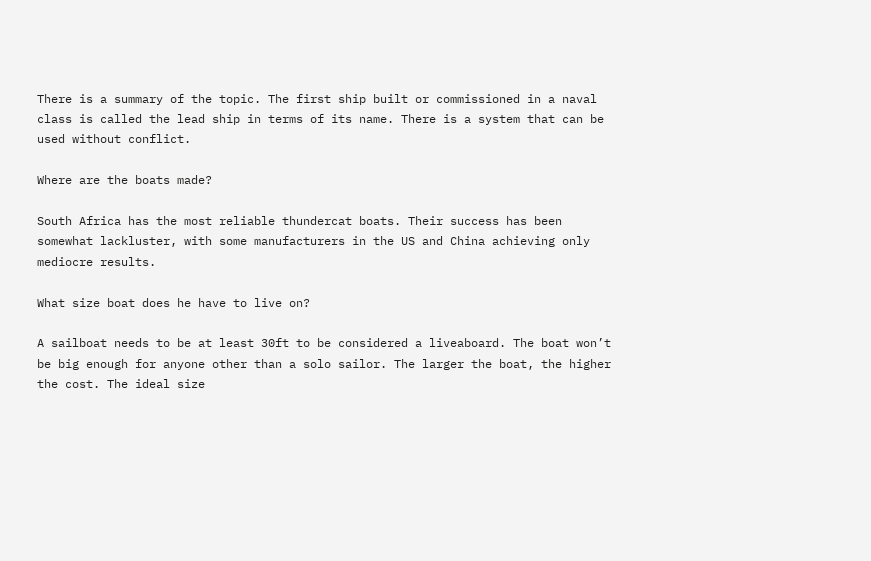There is a summary of the topic. The first ship built or commissioned in a naval class is called the lead ship in terms of its name. There is a system that can be used without conflict.

Where are the boats made?

South Africa has the most reliable thundercat boats. Their success has been somewhat lackluster, with some manufacturers in the US and China achieving only mediocre results.

What size boat does he have to live on?

A sailboat needs to be at least 30ft to be considered a liveaboard. The boat won’t be big enough for anyone other than a solo sailor. The larger the boat, the higher the cost. The ideal size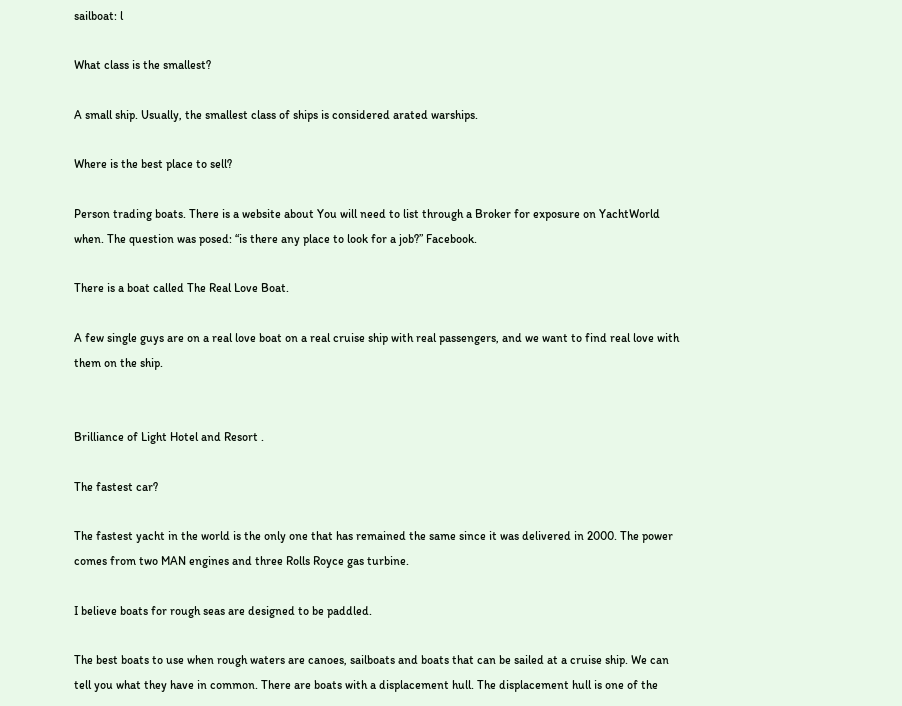sailboat: l

What class is the smallest?

A small ship. Usually, the smallest class of ships is considered arated warships.

Where is the best place to sell?

Person trading boats. There is a website about You will need to list through a Broker for exposure on YachtWorld when. The question was posed: “is there any place to look for a job?” Facebook.

There is a boat called The Real Love Boat.

A few single guys are on a real love boat on a real cruise ship with real passengers, and we want to find real love with them on the ship.


Brilliance of Light Hotel and Resort .

The fastest car?

The fastest yacht in the world is the only one that has remained the same since it was delivered in 2000. The power comes from two MAN engines and three Rolls Royce gas turbine.

I believe boats for rough seas are designed to be paddled.

The best boats to use when rough waters are canoes, sailboats and boats that can be sailed at a cruise ship. We can tell you what they have in common. There are boats with a displacement hull. The displacement hull is one of the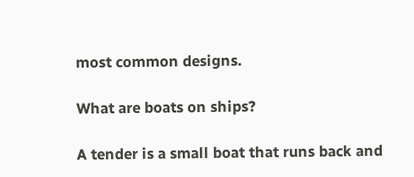most common designs.

What are boats on ships?

A tender is a small boat that runs back and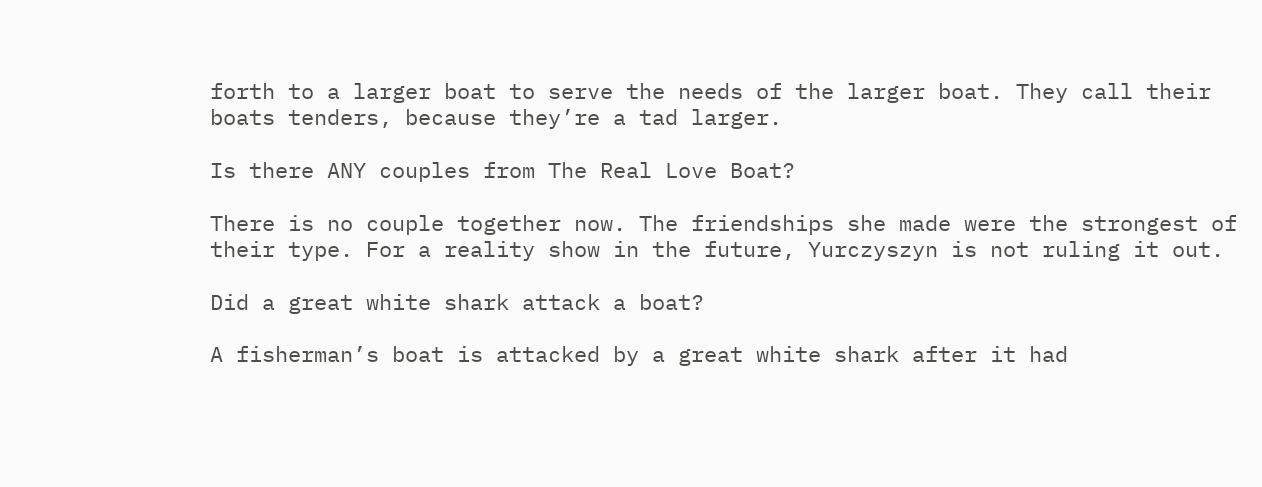forth to a larger boat to serve the needs of the larger boat. They call their boats tenders, because they’re a tad larger.

Is there ANY couples from The Real Love Boat?

There is no couple together now. The friendships she made were the strongest of their type. For a reality show in the future, Yurczyszyn is not ruling it out.

Did a great white shark attack a boat?

A fisherman’s boat is attacked by a great white shark after it had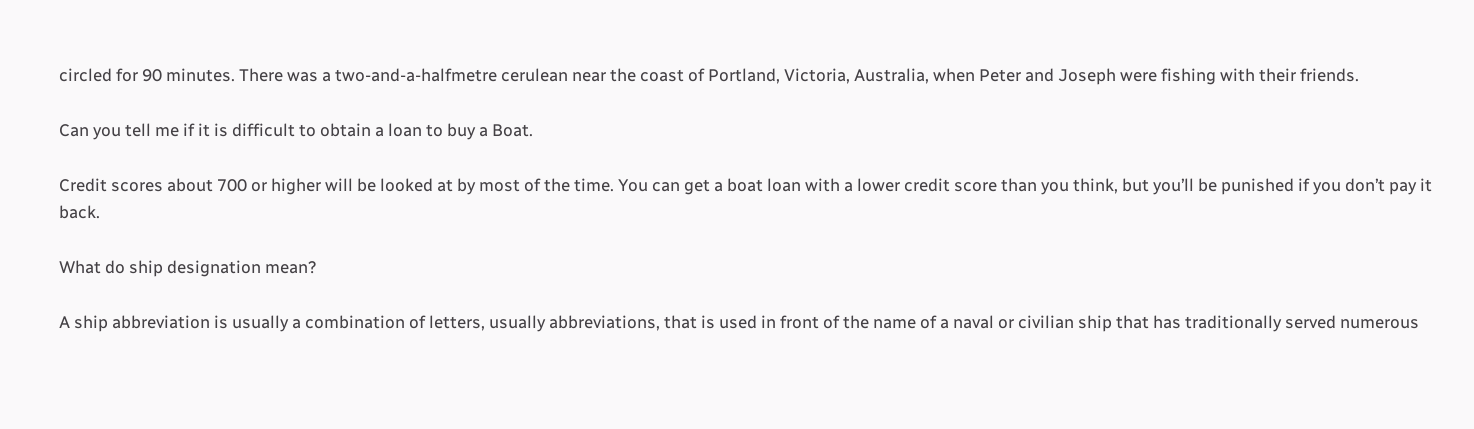circled for 90 minutes. There was a two-and-a-halfmetre cerulean near the coast of Portland, Victoria, Australia, when Peter and Joseph were fishing with their friends.

Can you tell me if it is difficult to obtain a loan to buy a Boat.

Credit scores about 700 or higher will be looked at by most of the time. You can get a boat loan with a lower credit score than you think, but you’ll be punished if you don’t pay it back.

What do ship designation mean?

A ship abbreviation is usually a combination of letters, usually abbreviations, that is used in front of the name of a naval or civilian ship that has traditionally served numerous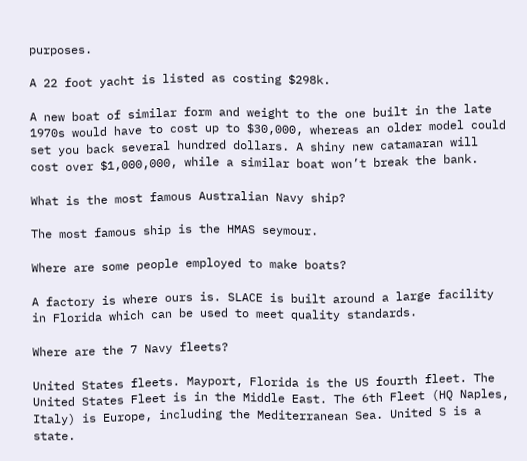purposes.

A 22 foot yacht is listed as costing $298k.

A new boat of similar form and weight to the one built in the late 1970s would have to cost up to $30,000, whereas an older model could set you back several hundred dollars. A shiny new catamaran will cost over $1,000,000, while a similar boat won’t break the bank.

What is the most famous Australian Navy ship?

The most famous ship is the HMAS seymour.

Where are some people employed to make boats?

A factory is where ours is. SLACE is built around a large facility in Florida which can be used to meet quality standards.

Where are the 7 Navy fleets?

United States fleets. Mayport, Florida is the US fourth fleet. The United States Fleet is in the Middle East. The 6th Fleet (HQ Naples, Italy) is Europe, including the Mediterranean Sea. United S is a state.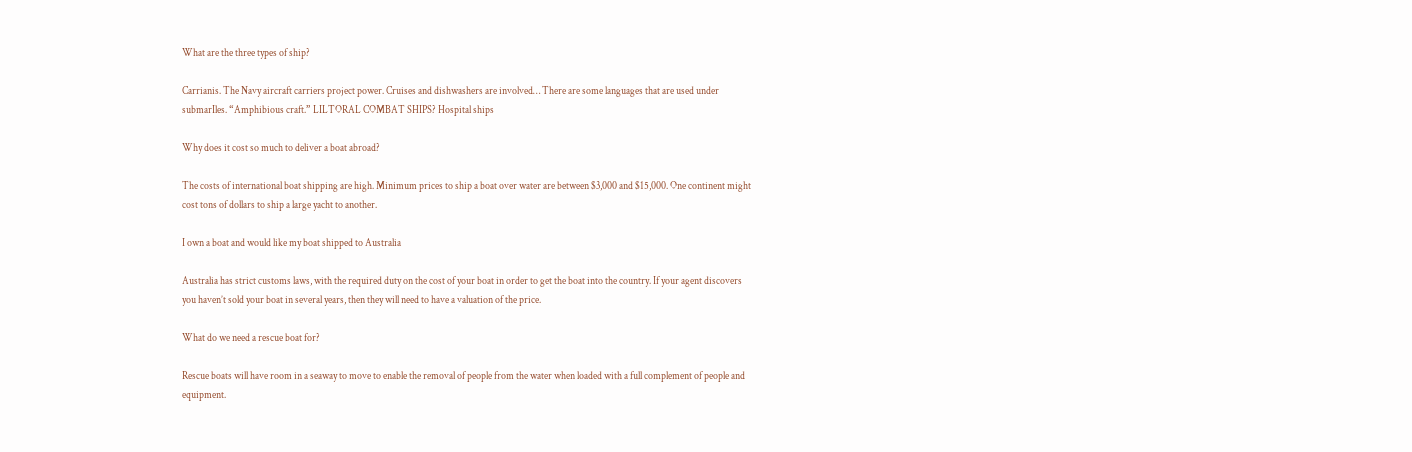What are the three types of ship?

Carrianis. The Navy aircraft carriers project power. Cruises and dishwashers are involved… There are some languages that are used under submarIles. “Amphibious craft.” LILTORAL COMBAT SHIPS? Hospital ships

Why does it cost so much to deliver a boat abroad?

The costs of international boat shipping are high. Minimum prices to ship a boat over water are between $3,000 and $15,000. One continent might cost tons of dollars to ship a large yacht to another.

I own a boat and would like my boat shipped to Australia

Australia has strict customs laws, with the required duty on the cost of your boat in order to get the boat into the country. If your agent discovers you haven’t sold your boat in several years, then they will need to have a valuation of the price.

What do we need a rescue boat for?

Rescue boats will have room in a seaway to move to enable the removal of people from the water when loaded with a full complement of people and equipment.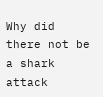Why did there not be a shark attack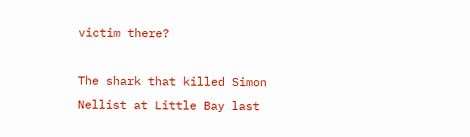victim there?

The shark that killed Simon Nellist at Little Bay last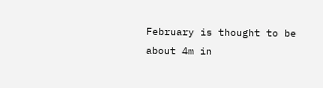February is thought to be about 4m in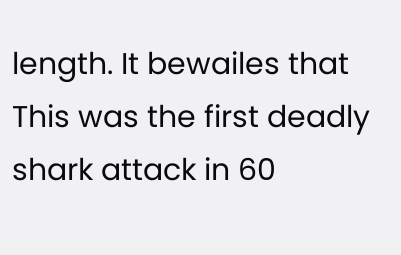length. It bewailes that This was the first deadly shark attack in 60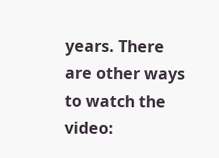years. There are other ways to watch the video: